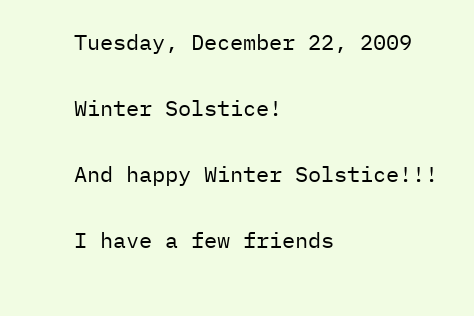Tuesday, December 22, 2009

Winter Solstice!

And happy Winter Solstice!!!

I have a few friends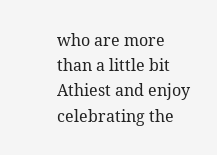who are more than a little bit Athiest and enjoy celebrating the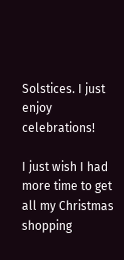Solstices. I just enjoy celebrations!

I just wish I had more time to get all my Christmas shopping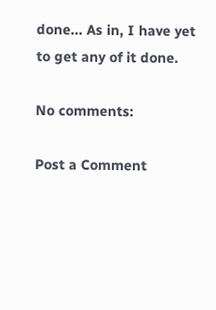done... As in, I have yet to get any of it done.

No comments:

Post a Comment